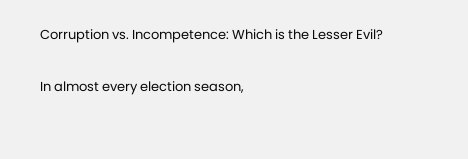Corruption vs. Incompetence: Which is the Lesser Evil?

In almost every election season,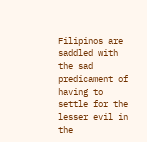Filipinos are saddled with the sad predicament of having to settle for the lesser evil in the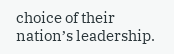choice of their nation’s leadership.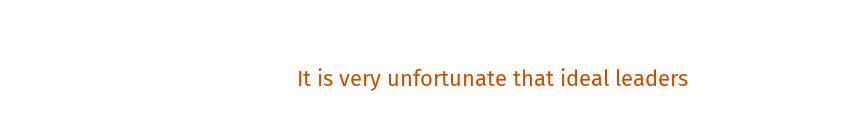It is very unfortunate that ideal leaders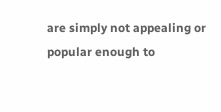are simply not appealing or popular enough to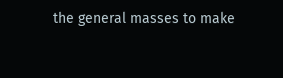the general masses to make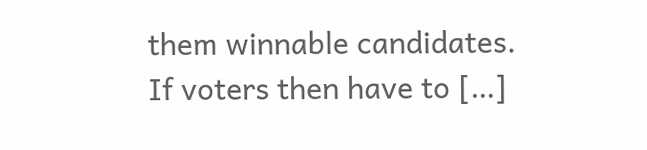them winnable candidates. If voters then have to […]